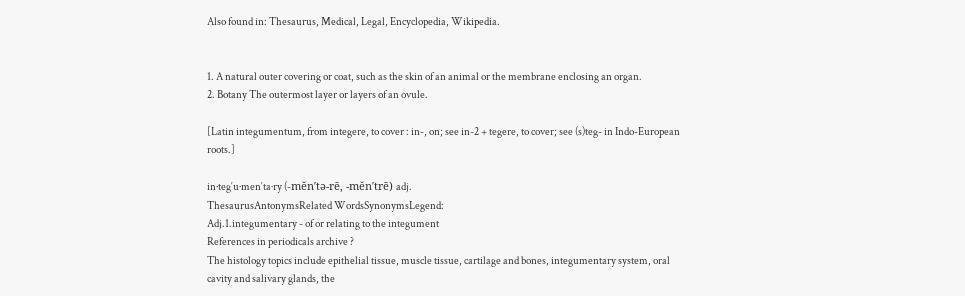Also found in: Thesaurus, Medical, Legal, Encyclopedia, Wikipedia.


1. A natural outer covering or coat, such as the skin of an animal or the membrane enclosing an organ.
2. Botany The outermost layer or layers of an ovule.

[Latin integumentum, from integere, to cover : in-, on; see in-2 + tegere, to cover; see (s)teg- in Indo-European roots.]

in·teg′u·men′ta·ry (-mĕn′tə-rē, -mĕn′trē) adj.
ThesaurusAntonymsRelated WordsSynonymsLegend:
Adj.1.integumentary - of or relating to the integument
References in periodicals archive ?
The histology topics include epithelial tissue, muscle tissue, cartilage and bones, integumentary system, oral cavity and salivary glands, the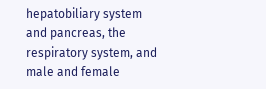hepatobiliary system and pancreas, the respiratory system, and male and female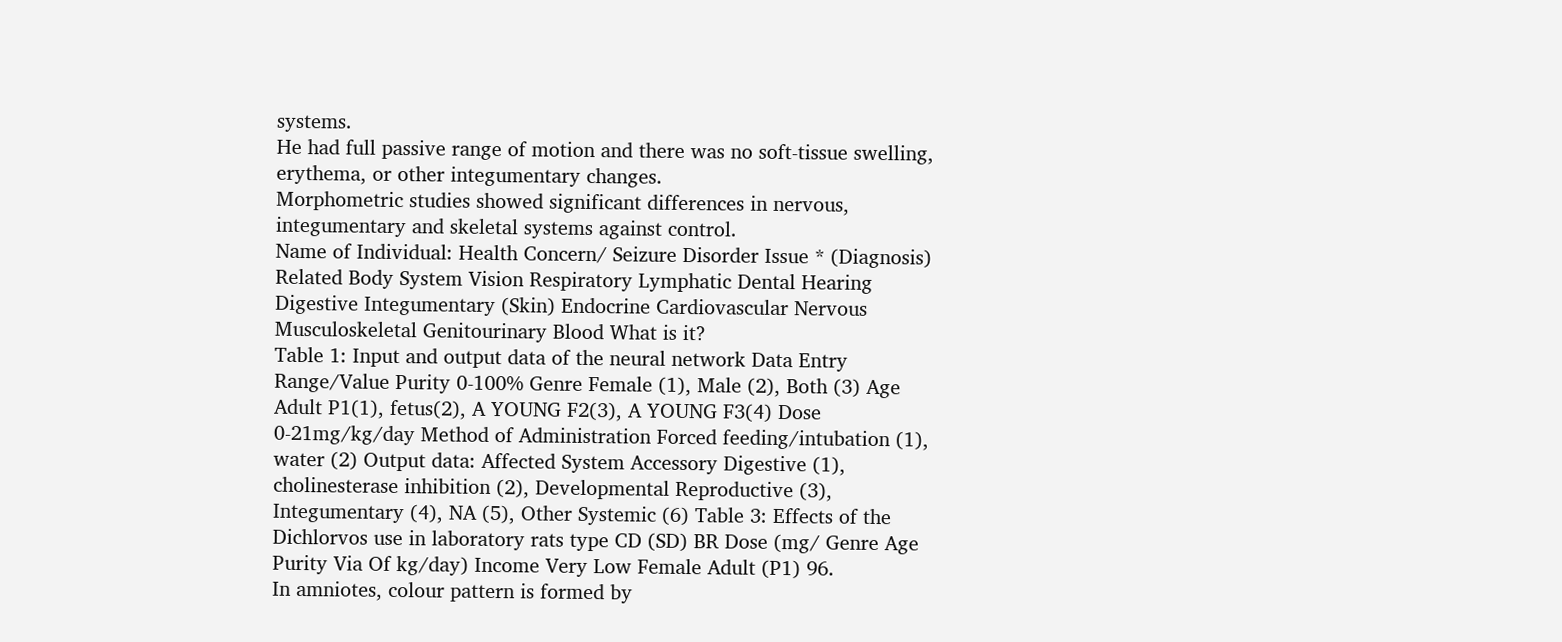systems.
He had full passive range of motion and there was no soft-tissue swelling, erythema, or other integumentary changes.
Morphometric studies showed significant differences in nervous, integumentary and skeletal systems against control.
Name of Individual: Health Concern/ Seizure Disorder Issue * (Diagnosis) Related Body System Vision Respiratory Lymphatic Dental Hearing Digestive Integumentary (Skin) Endocrine Cardiovascular Nervous Musculoskeletal Genitourinary Blood What is it?
Table 1: Input and output data of the neural network Data Entry Range/Value Purity 0-100% Genre Female (1), Male (2), Both (3) Age Adult P1(1), fetus(2), A YOUNG F2(3), A YOUNG F3(4) Dose 0-21mg/kg/day Method of Administration Forced feeding/intubation (1), water (2) Output data: Affected System Accessory Digestive (1), cholinesterase inhibition (2), Developmental Reproductive (3), Integumentary (4), NA (5), Other Systemic (6) Table 3: Effects of the Dichlorvos use in laboratory rats type CD (SD) BR Dose (mg/ Genre Age Purity Via Of kg/day) Income Very Low Female Adult (P1) 96.
In amniotes, colour pattern is formed by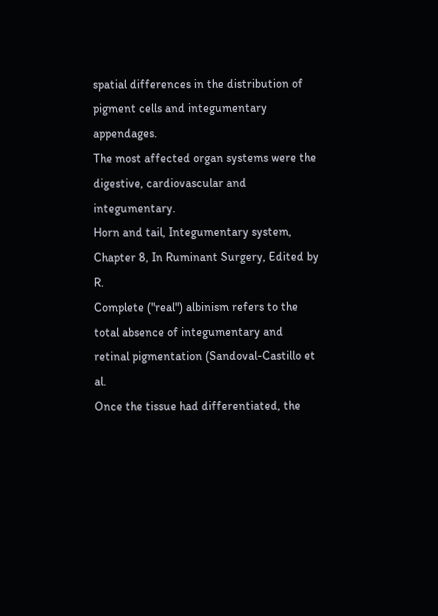spatial differences in the distribution of pigment cells and integumentary appendages.
The most affected organ systems were the digestive, cardiovascular and integumentary.
Horn and tail, Integumentary system, Chapter 8, In Ruminant Surgery, Edited by R.
Complete ("real") albinism refers to the total absence of integumentary and retinal pigmentation (Sandoval-Castillo et al.
Once the tissue had differentiated, the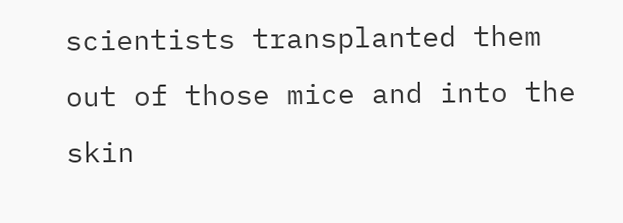scientists transplanted them out of those mice and into the skin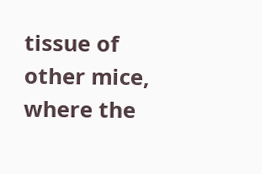tissue of other mice, where the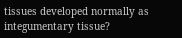tissues developed normally as integumentary tissue?